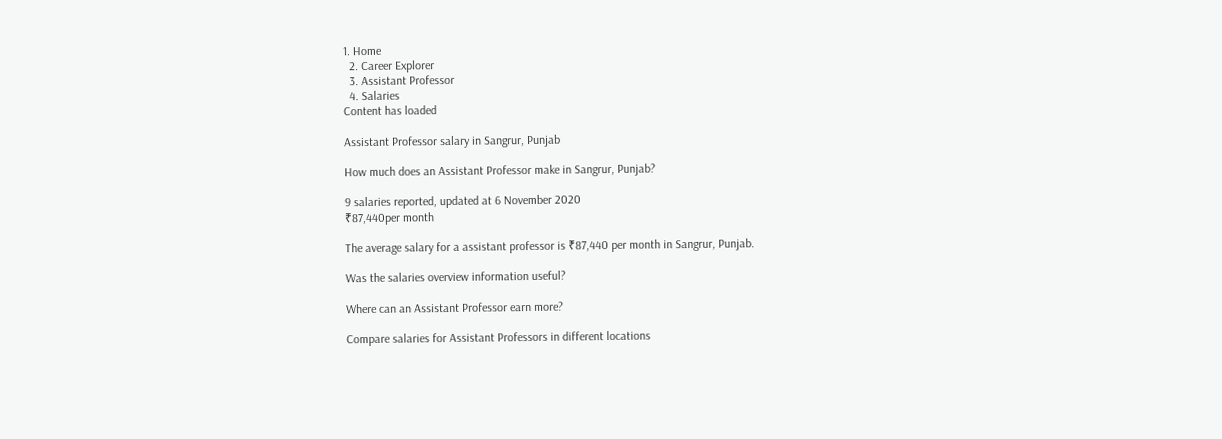1. Home
  2. Career Explorer
  3. Assistant Professor
  4. Salaries
Content has loaded

Assistant Professor salary in Sangrur, Punjab

How much does an Assistant Professor make in Sangrur, Punjab?

9 salaries reported, updated at 6 November 2020
₹87,440per month

The average salary for a assistant professor is ₹87,440 per month in Sangrur, Punjab.

Was the salaries overview information useful?

Where can an Assistant Professor earn more?

Compare salaries for Assistant Professors in different locations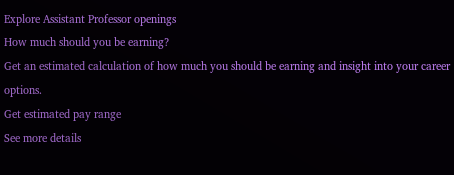Explore Assistant Professor openings
How much should you be earning?
Get an estimated calculation of how much you should be earning and insight into your career options.
Get estimated pay range
See more details